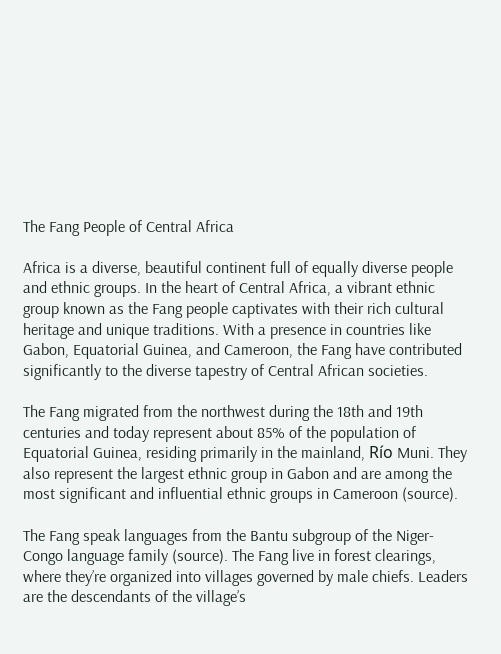The Fang People of Central Africa

Africa is a diverse, beautiful continent full of equally diverse people and ethnic groups. In the heart of Central Africa, a vibrant ethnic group known as the Fang people captivates with their rich cultural heritage and unique traditions. With a presence in countries like Gabon, Equatorial Guinea, and Cameroon, the Fang have contributed significantly to the diverse tapestry of Central African societies.

The Fang migrated from the northwest during the 18th and 19th centuries and today represent about 85% of the population of Equatorial Guinea, residing primarily in the mainland, Río Muni. They also represent the largest ethnic group in Gabon and are among the most significant and influential ethnic groups in Cameroon (source).

The Fang speak languages from the Bantu subgroup of the Niger-Congo language family (source). The Fang live in forest clearings, where they’re organized into villages governed by male chiefs. Leaders are the descendants of the village’s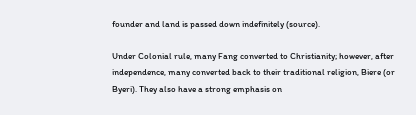founder and land is passed down indefinitely (source).

Under Colonial rule, many Fang converted to Christianity; however, after independence, many converted back to their traditional religion, Biere (or Byeri). They also have a strong emphasis on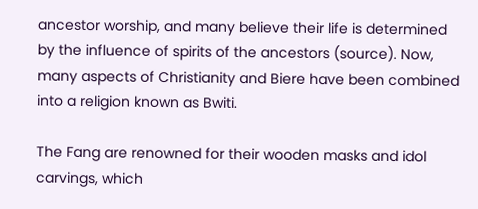ancestor worship, and many believe their life is determined by the influence of spirits of the ancestors (source). Now, many aspects of Christianity and Biere have been combined into a religion known as Bwiti.

The Fang are renowned for their wooden masks and idol carvings, which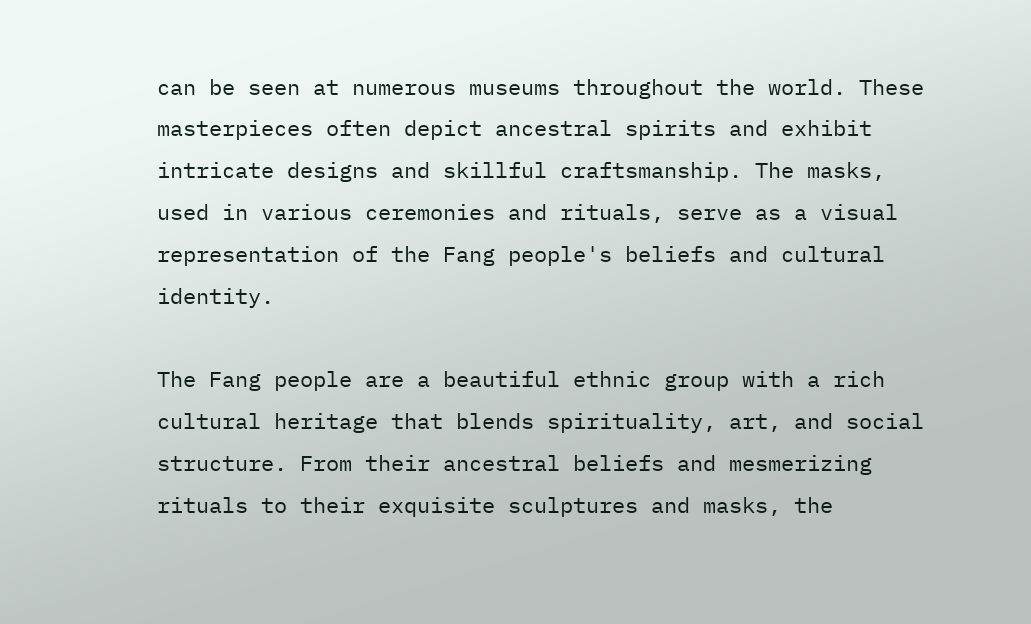can be seen at numerous museums throughout the world. These masterpieces often depict ancestral spirits and exhibit intricate designs and skillful craftsmanship. The masks, used in various ceremonies and rituals, serve as a visual representation of the Fang people's beliefs and cultural identity.

The Fang people are a beautiful ethnic group with a rich cultural heritage that blends spirituality, art, and social structure. From their ancestral beliefs and mesmerizing rituals to their exquisite sculptures and masks, the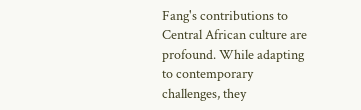Fang's contributions to Central African culture are profound. While adapting to contemporary challenges, they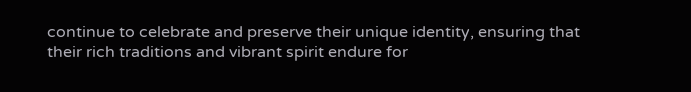continue to celebrate and preserve their unique identity, ensuring that their rich traditions and vibrant spirit endure for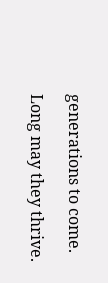generations to come.

Long may they thrive.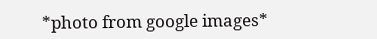*photo from google images*